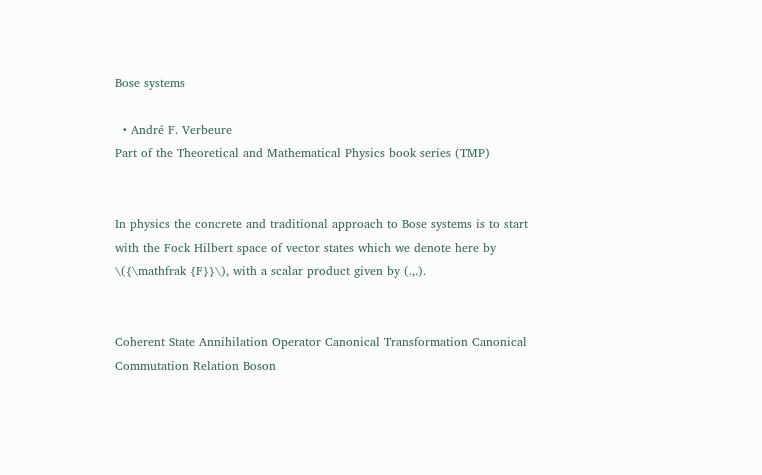Bose systems

  • André F. Verbeure
Part of the Theoretical and Mathematical Physics book series (TMP)


In physics the concrete and traditional approach to Bose systems is to start with the Fock Hilbert space of vector states which we denote here by \({\mathfrak {F}}\), with a scalar product given by (.,.).


Coherent State Annihilation Operator Canonical Transformation Canonical Commutation Relation Boson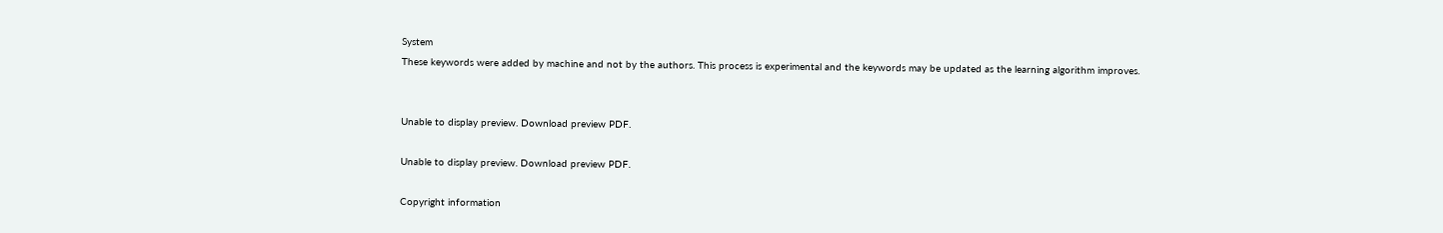System
These keywords were added by machine and not by the authors. This process is experimental and the keywords may be updated as the learning algorithm improves.


Unable to display preview. Download preview PDF.

Unable to display preview. Download preview PDF.

Copyright information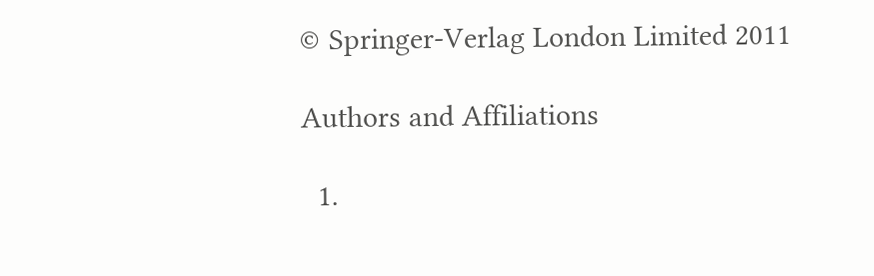© Springer-Verlag London Limited 2011

Authors and Affiliations

  1.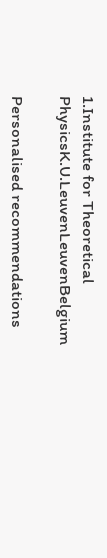1.Institute for Theoretical PhysicsK.U.LeuvenLeuvenBelgium

Personalised recommendations